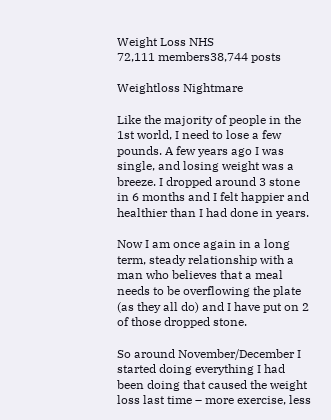Weight Loss NHS
72,111 members38,744 posts

Weightloss Nightmare

Like the majority of people in the 1st world, I need to lose a few pounds. A few years ago I was single, and losing weight was a breeze. I dropped around 3 stone in 6 months and I felt happier and healthier than I had done in years.

Now I am once again in a long term, steady relationship with a man who believes that a meal needs to be overflowing the plate (as they all do) and I have put on 2 of those dropped stone.

So around November/December I started doing everything I had been doing that caused the weight loss last time – more exercise, less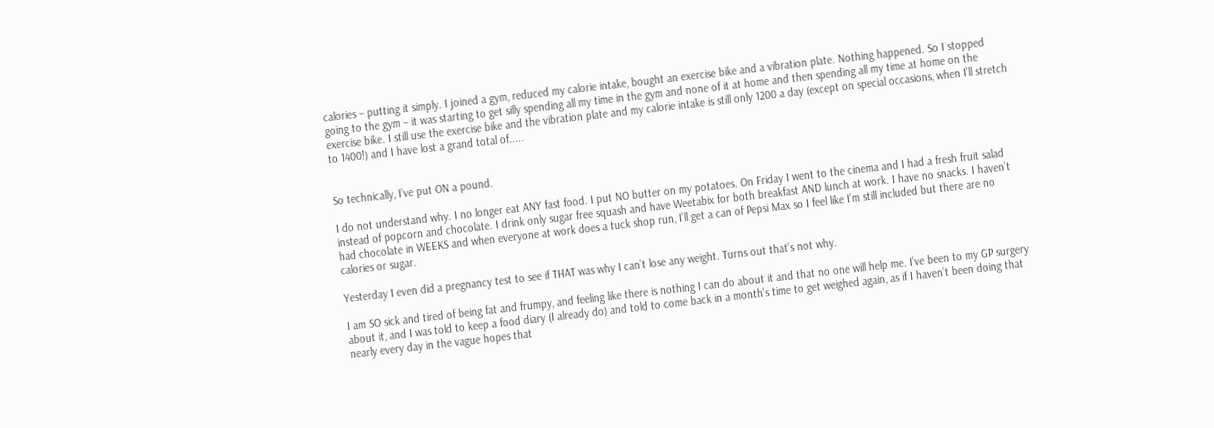calories – putting it simply. I joined a gym, reduced my calorie intake, bought an exercise bike and a vibration plate. Nothing happened. So I stopped going to the gym – it was starting to get silly spending all my time in the gym and none of it at home and then spending all my time at home on the exercise bike. I still use the exercise bike and the vibration plate and my calorie intake is still only 1200 a day (except on special occasions, when I’ll stretch to 1400!) and I have lost a grand total of.....


So technically, I’ve put ON a pound.

I do not understand why. I no longer eat ANY fast food. I put NO butter on my potatoes. On Friday I went to the cinema and I had a fresh fruit salad instead of popcorn and chocolate. I drink only sugar free squash and have Weetabix for both breakfast AND lunch at work. I have no snacks. I haven’t had chocolate in WEEKS and when everyone at work does a tuck shop run, I’ll get a can of Pepsi Max so I feel like I’m still included but there are no calories or sugar.

Yesterday I even did a pregnancy test to see if THAT was why I can’t lose any weight. Turns out that’s not why.

I am SO sick and tired of being fat and frumpy, and feeling like there is nothing I can do about it and that no one will help me. I’ve been to my GP surgery about it, and I was told to keep a food diary (I already do) and told to come back in a month’s time to get weighed again, as if I haven’t been doing that nearly every day in the vague hopes that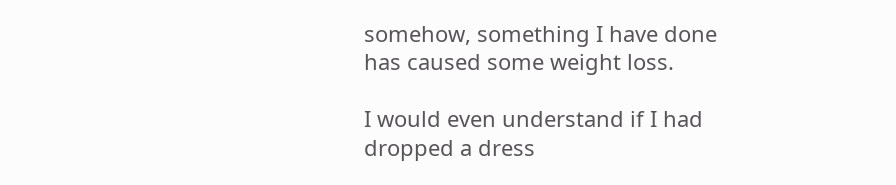somehow, something I have done has caused some weight loss.

I would even understand if I had dropped a dress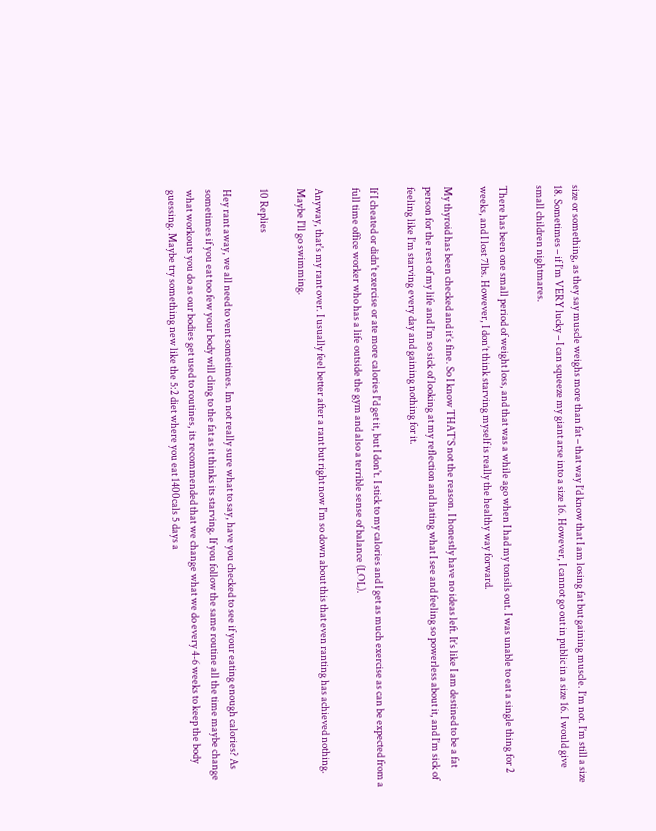size or something, as they say muscle weighs more than fat – that way I’d know that I am losing fat but gaining muscle. I’m not. I’m still a size 18. Sometimes – if I’m VERY lucky – I can squeeze my giant arse into a size 16. However, I cannot go out in public in a size 16. I would give small children nightmares.

There has been one small period of weight loss, and that was a while ago when I had my tonsils out. I was unable to eat a single thing for 2 weeks, and I lost 7lbs. However, I don’t think starving myself is really the healthy way forward.

My thyroid has been checked and it’s fine. So I know THAT’S not the reason. I honestly have no ideas left. It’s like I am destined to be a fat person for the rest of my life and I’m so sick of looking at my reflection and hating what I see and feeling so powerless about it, and I’m sick of feeling like I’m starving every day and gaining nothing for it.

If I cheated or didn't exercise or ate more calories I'd get it, but I don't. I stick to my calories and I get as much exercise as can be expected from a full time office worker who has a life outside the gym and also a terrible sense of balance (LOL).

Anyway, that's my rant over. I usually feel better after a rant but right now I'm so down about this that even ranting has achieved nothing. Maybe I'll go swimming.

10 Replies

Hey rant away, we all need to vent sometimes. Im not really sure what to say, have you checked to see if your eating enough calories? As sometimes if you eat too few your body will cling to the fat as it thinks its starving. If you follow the same routine all the time maybe change what workouts you do as our bodies get used to routines, its recommended that we change what we do every 4-6 weeks to keep the body guessing. Maybe try something new like the 5:2 diet where you eat 1400cals 5 days a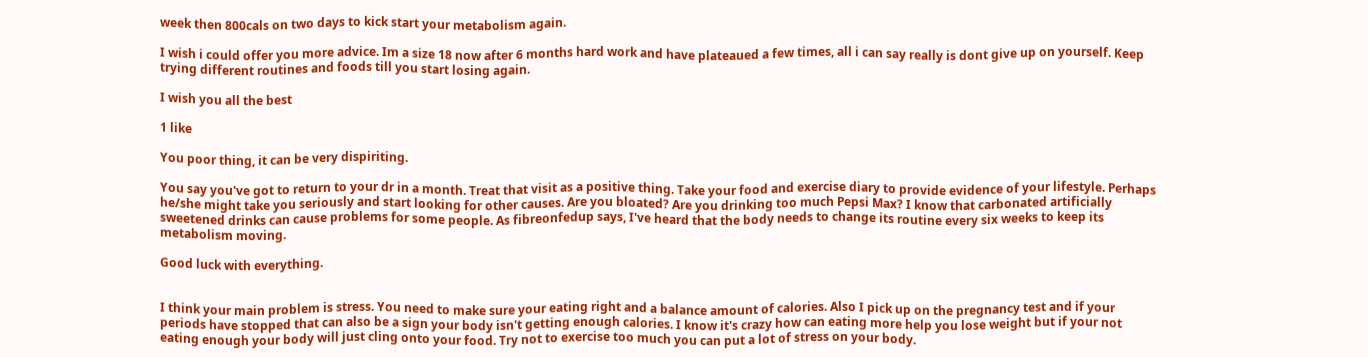week then 800cals on two days to kick start your metabolism again.

I wish i could offer you more advice. Im a size 18 now after 6 months hard work and have plateaued a few times, all i can say really is dont give up on yourself. Keep trying different routines and foods till you start losing again.

I wish you all the best

1 like

You poor thing, it can be very dispiriting.

You say you've got to return to your dr in a month. Treat that visit as a positive thing. Take your food and exercise diary to provide evidence of your lifestyle. Perhaps he/she might take you seriously and start looking for other causes. Are you bloated? Are you drinking too much Pepsi Max? I know that carbonated artificially sweetened drinks can cause problems for some people. As fibreonfedup says, I've heard that the body needs to change its routine every six weeks to keep its metabolism moving.

Good luck with everything.


I think your main problem is stress. You need to make sure your eating right and a balance amount of calories. Also I pick up on the pregnancy test and if your periods have stopped that can also be a sign your body isn't getting enough calories. I know it's crazy how can eating more help you lose weight but if your not eating enough your body will just cling onto your food. Try not to exercise too much you can put a lot of stress on your body.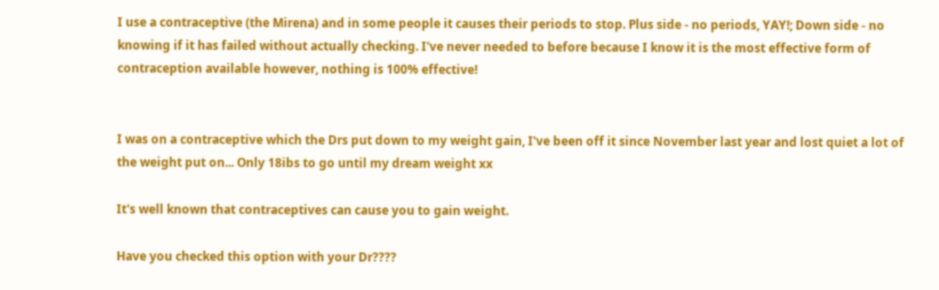I use a contraceptive (the Mirena) and in some people it causes their periods to stop. Plus side - no periods, YAY!; Down side - no knowing if it has failed without actually checking. I've never needed to before because I know it is the most effective form of contraception available however, nothing is 100% effective!


I was on a contraceptive which the Drs put down to my weight gain, I've been off it since November last year and lost quiet a lot of the weight put on... Only 18ibs to go until my dream weight xx

It's well known that contraceptives can cause you to gain weight.

Have you checked this option with your Dr????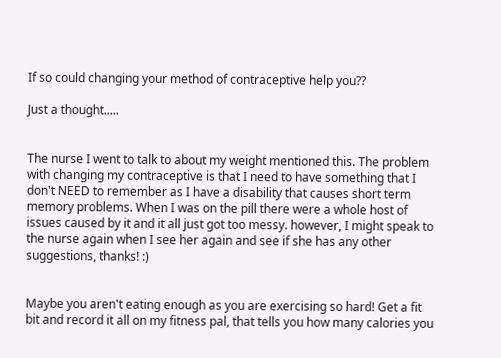If so could changing your method of contraceptive help you??

Just a thought.....


The nurse I went to talk to about my weight mentioned this. The problem with changing my contraceptive is that I need to have something that I don't NEED to remember as I have a disability that causes short term memory problems. When I was on the pill there were a whole host of issues caused by it and it all just got too messy. however, I might speak to the nurse again when I see her again and see if she has any other suggestions, thanks! :)


Maybe you aren't eating enough as you are exercising so hard! Get a fit bit and record it all on my fitness pal, that tells you how many calories you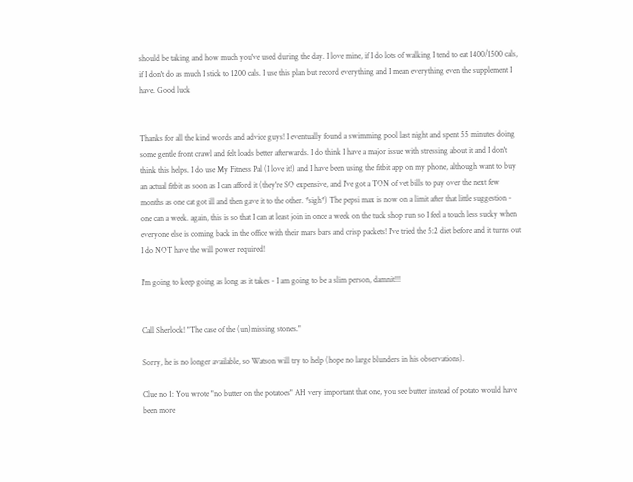should be taking and how much you've used during the day. I love mine, if I do lots of walking I tend to eat 1400/1500 cals, if I don't do as much I stick to 1200 cals. I use this plan but record everything and I mean everything even the supplement I have. Good luck


Thanks for all the kind words and advice guys! I eventually found a swimming pool last night and spent 55 minutes doing some gentle front crawl and felt loads better afterwards. I do think I have a major issue with stressing about it and I don't think this helps. I do use My Fitness Pal (I love it!) and I have been using the fitbit app on my phone, although want to buy an actual fitbit as soon as I can afford it (they're SO expensive, and I've got a TON of vet bills to pay over the next few months as one cat got ill and then gave it to the other. *sigh*) The pepsi max is now on a limit after that little suggestion - one can a week. again, this is so that I can at least join in once a week on the tuck shop run so I feel a touch less sucky when everyone else is coming back in the office with their mars bars and crisp packets! I've tried the 5:2 diet before and it turns out I do NOT have the will power required!

I'm going to keep going as long as it takes - I am going to be a slim person, damnit!!!


Call Sherlock! "The case of the (un)missing stones."

Sorry, he is no longer available, so Watson will try to help (hope no large blunders in his observations).

Clue no 1: You wrote "no butter on the potatoes" AH very important that one, you see butter instead of potato would have been more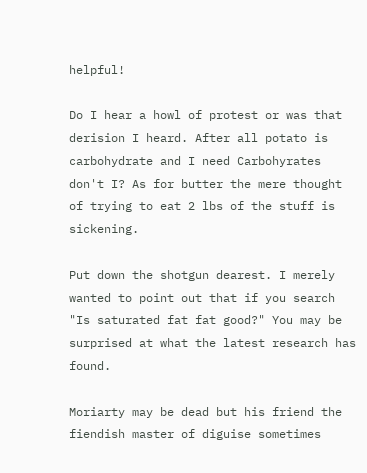helpful!

Do I hear a howl of protest or was that derision I heard. After all potato is carbohydrate and I need Carbohyrates don't I? As for butter the mere thought of trying to eat 2 lbs of the stuff is sickening.

Put down the shotgun dearest. I merely wanted to point out that if you search "Is saturated fat fat good?" You may be surprised at what the latest research has found.

Moriarty may be dead but his friend the fiendish master of diguise sometimes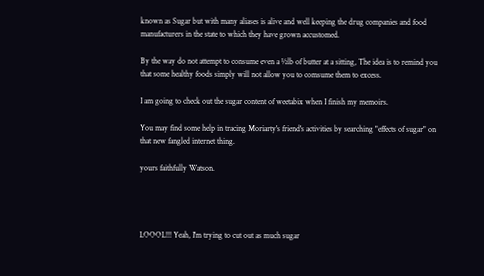known as Sugar but with many aliases is alive and well keeping the drug companies and food manufacturers in the state to which they have grown accustomed.

By the way do not attempt to consume even a ½lb of butter at a sitting, The idea is to remind you that some healthy foods simply will not allow you to comsume them to excess.

I am going to check out the sugar content of weetabix when I finish my memoirs.

You may find some help in tracing Moriarty's friend's activities by searching "effects of sugar" on that new fangled internet thing.

yours faithfully Watson.




LOOOL!!! Yeah, I'm trying to cut out as much sugar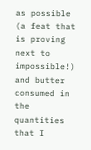as possible (a feat that is proving next to impossible!) and butter consumed in the quantities that I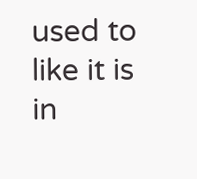used to like it is in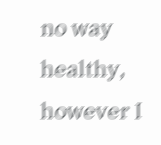no way healthy, however I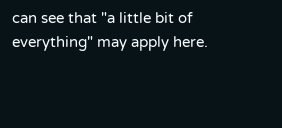can see that "a little bit of everything" may apply here.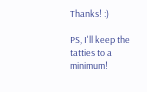Thanks! :)

PS, I'll keep the tatties to a minimum!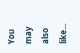You may also like...